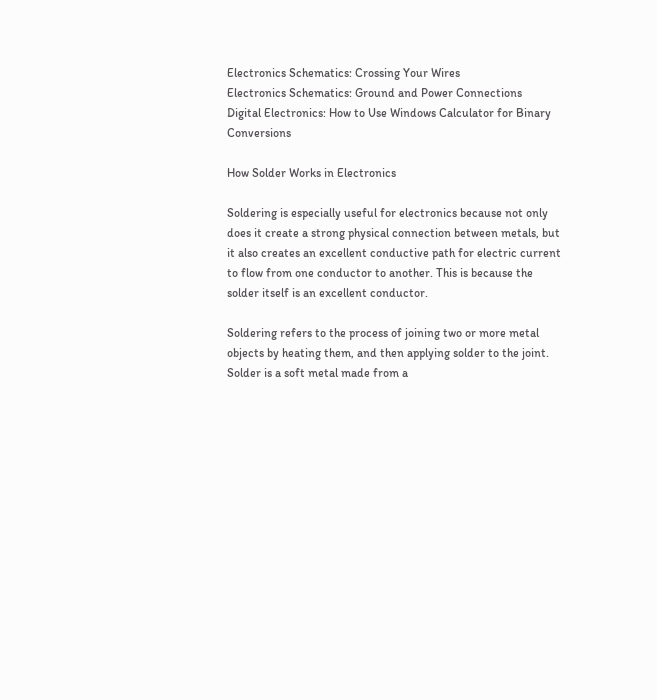Electronics Schematics: Crossing Your Wires
Electronics Schematics: Ground and Power Connections
Digital Electronics: How to Use Windows Calculator for Binary Conversions

How Solder Works in Electronics

Soldering is especially useful for electronics because not only does it create a strong physical connection between metals, but it also creates an excellent conductive path for electric current to flow from one conductor to another. This is because the solder itself is an excellent conductor.

Soldering refers to the process of joining two or more metal objects by heating them, and then applying solder to the joint. Solder is a soft metal made from a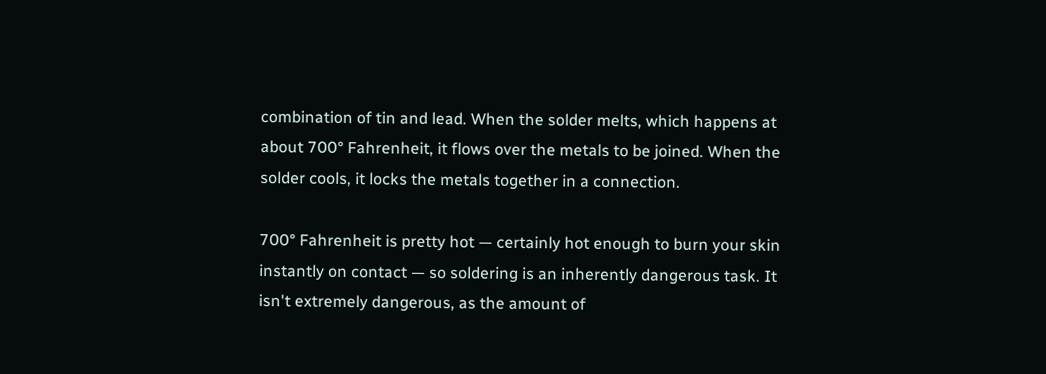combination of tin and lead. When the solder melts, which happens at about 700° Fahrenheit, it flows over the metals to be joined. When the solder cools, it locks the metals together in a connection.

700° Fahrenheit is pretty hot — certainly hot enough to burn your skin instantly on contact — so soldering is an inherently dangerous task. It isn't extremely dangerous, as the amount of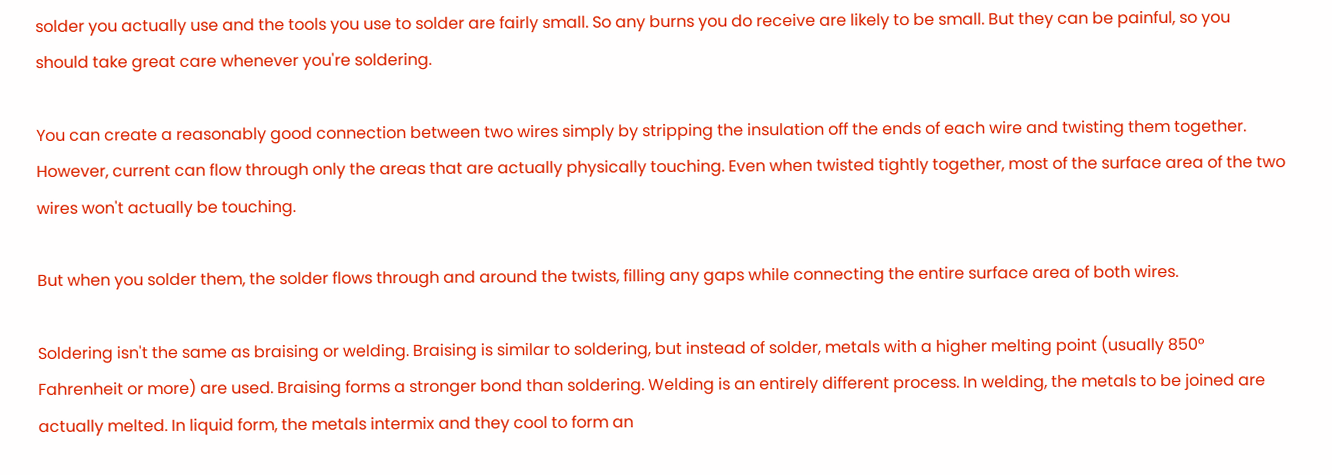solder you actually use and the tools you use to solder are fairly small. So any burns you do receive are likely to be small. But they can be painful, so you should take great care whenever you're soldering.

You can create a reasonably good connection between two wires simply by stripping the insulation off the ends of each wire and twisting them together. However, current can flow through only the areas that are actually physically touching. Even when twisted tightly together, most of the surface area of the two wires won't actually be touching.

But when you solder them, the solder flows through and around the twists, filling any gaps while connecting the entire surface area of both wires.

Soldering isn't the same as braising or welding. Braising is similar to soldering, but instead of solder, metals with a higher melting point (usually 850° Fahrenheit or more) are used. Braising forms a stronger bond than soldering. Welding is an entirely different process. In welding, the metals to be joined are actually melted. In liquid form, the metals intermix and they cool to form an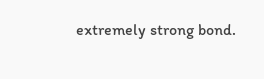extremely strong bond.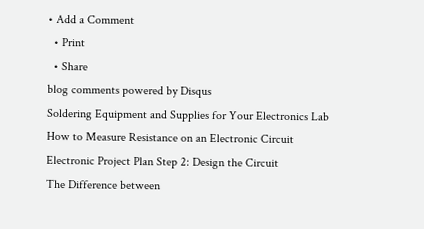• Add a Comment
  • Print
  • Share
blog comments powered by Disqus
Soldering Equipment and Supplies for Your Electronics Lab
How to Measure Resistance on an Electronic Circuit
Electronic Project Plan Step 2: Design the Circuit
The Difference between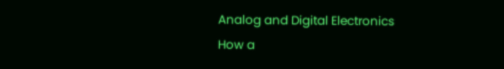Analog and Digital Electronics
How a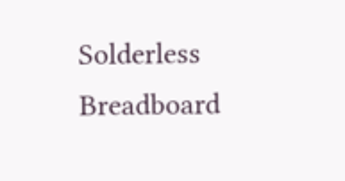Solderless Breadboard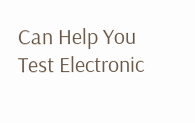Can Help You Test Electronic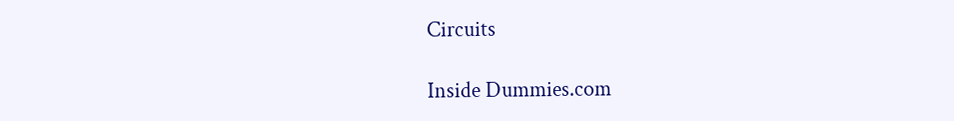Circuits

Inside Dummies.com